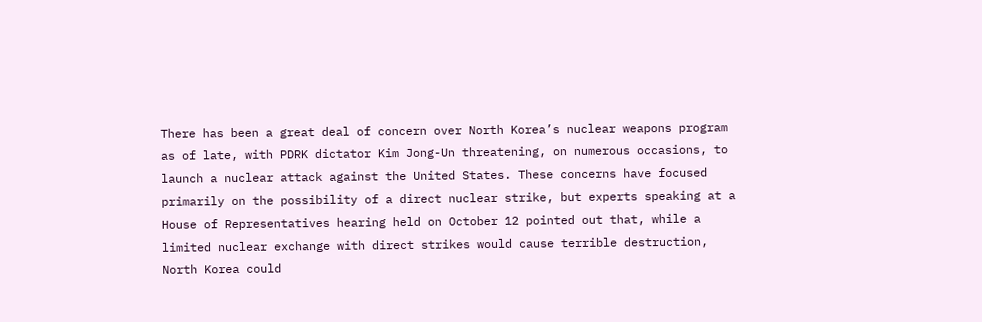There has been a great deal of concern over North Korea’s nuclear weapons program as of late, with PDRK dictator Kim Jong-Un threatening, on numerous occasions, to launch a nuclear attack against the United States. These concerns have focused primarily on the possibility of a direct nuclear strike, but experts speaking at a House of Representatives hearing held on October 12 pointed out that, while a limited nuclear exchange with direct strikes would cause terrible destruction, North Korea could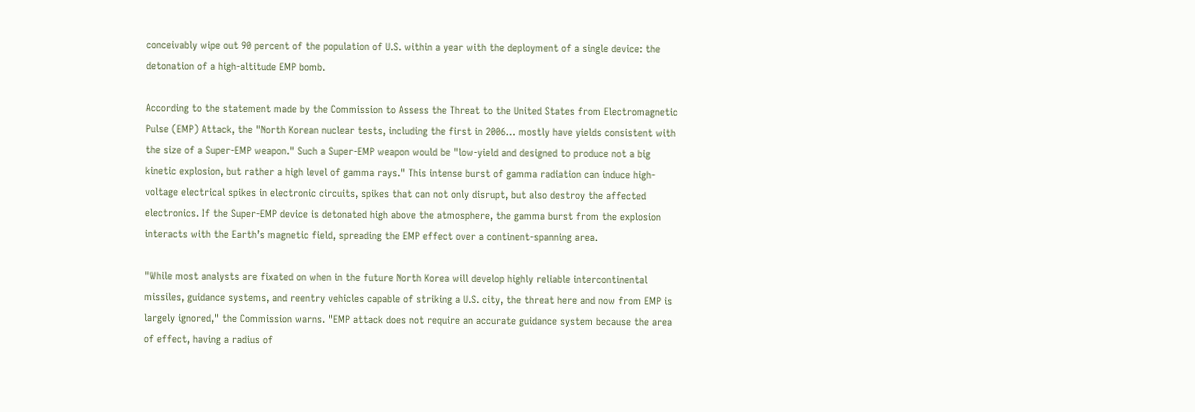conceivably wipe out 90 percent of the population of U.S. within a year with the deployment of a single device: the detonation of a high-altitude EMP bomb.

According to the statement made by the Commission to Assess the Threat to the United States from Electromagnetic Pulse (EMP) Attack, the "North Korean nuclear tests, including the first in 2006… mostly have yields consistent with the size of a Super-EMP weapon." Such a Super-EMP weapon would be "low-yield and designed to produce not a big kinetic explosion, but rather a high level of gamma rays." This intense burst of gamma radiation can induce high-voltage electrical spikes in electronic circuits, spikes that can not only disrupt, but also destroy the affected electronics. If the Super-EMP device is detonated high above the atmosphere, the gamma burst from the explosion interacts with the Earth’s magnetic field, spreading the EMP effect over a continent-spanning area.

"While most analysts are fixated on when in the future North Korea will develop highly reliable intercontinental missiles, guidance systems, and reentry vehicles capable of striking a U.S. city, the threat here and now from EMP is largely ignored," the Commission warns. "EMP attack does not require an accurate guidance system because the area of effect, having a radius of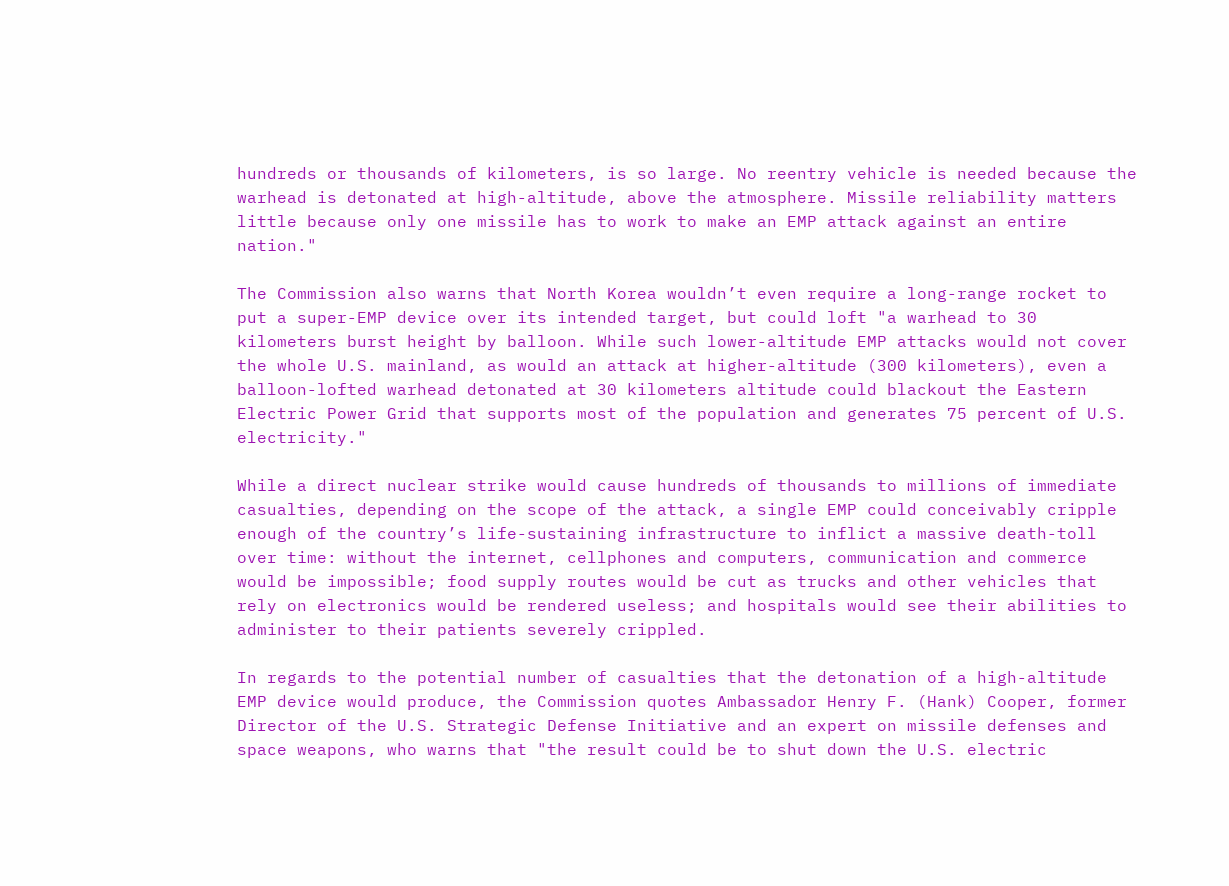hundreds or thousands of kilometers, is so large. No reentry vehicle is needed because the warhead is detonated at high-altitude, above the atmosphere. Missile reliability matters little because only one missile has to work to make an EMP attack against an entire nation."

The Commission also warns that North Korea wouldn’t even require a long-range rocket to put a super-EMP device over its intended target, but could loft "a warhead to 30 kilometers burst height by balloon. While such lower-altitude EMP attacks would not cover the whole U.S. mainland, as would an attack at higher-altitude (300 kilometers), even a balloon-lofted warhead detonated at 30 kilometers altitude could blackout the Eastern Electric Power Grid that supports most of the population and generates 75 percent of U.S. electricity."

While a direct nuclear strike would cause hundreds of thousands to millions of immediate casualties, depending on the scope of the attack, a single EMP could conceivably cripple enough of the country’s life-sustaining infrastructure to inflict a massive death-toll over time: without the internet, cellphones and computers, communication and commerce would be impossible; food supply routes would be cut as trucks and other vehicles that rely on electronics would be rendered useless; and hospitals would see their abilities to administer to their patients severely crippled.

In regards to the potential number of casualties that the detonation of a high-altitude EMP device would produce, the Commission quotes Ambassador Henry F. (Hank) Cooper, former Director of the U.S. Strategic Defense Initiative and an expert on missile defenses and space weapons, who warns that "the result could be to shut down the U.S. electric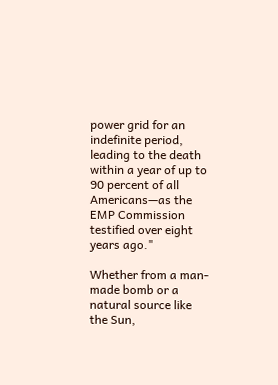power grid for an indefinite period, leading to the death within a year of up to 90 percent of all Americans—as the EMP Commission testified over eight years ago."

Whether from a man-made bomb or a natural source like the Sun,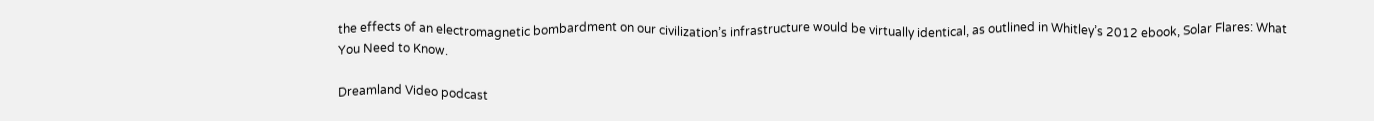the effects of an electromagnetic bombardment on our civilization’s infrastructure would be virtually identical, as outlined in Whitley’s 2012 ebook, Solar Flares: What You Need to Know.

Dreamland Video podcast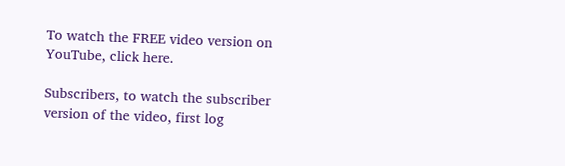To watch the FREE video version on YouTube, click here.

Subscribers, to watch the subscriber version of the video, first log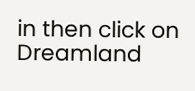in then click on Dreamland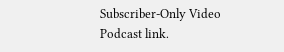Subscriber-Only Video Podcast link.